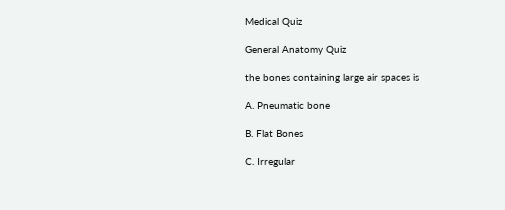Medical Quiz

General Anatomy Quiz

the bones containing large air spaces is

A. Pneumatic bone

B. Flat Bones

C. Irregular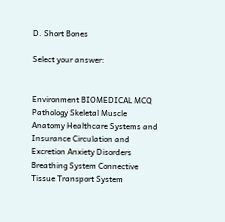D. Short Bones

Select your answer:


Environment BIOMEDICAL MCQ Pathology Skeletal Muscle Anatomy Healthcare Systems and Insurance Circulation and Excretion Anxiety Disorders Breathing System Connective Tissue Transport System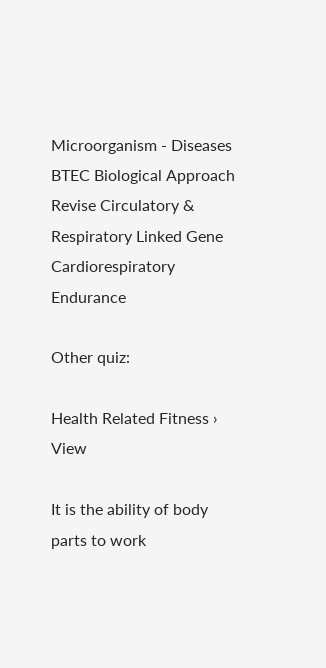Microorganism - Diseases BTEC Biological Approach Revise Circulatory & Respiratory Linked Gene Cardiorespiratory Endurance

Other quiz:

Health Related Fitness › View

It is the ability of body parts to work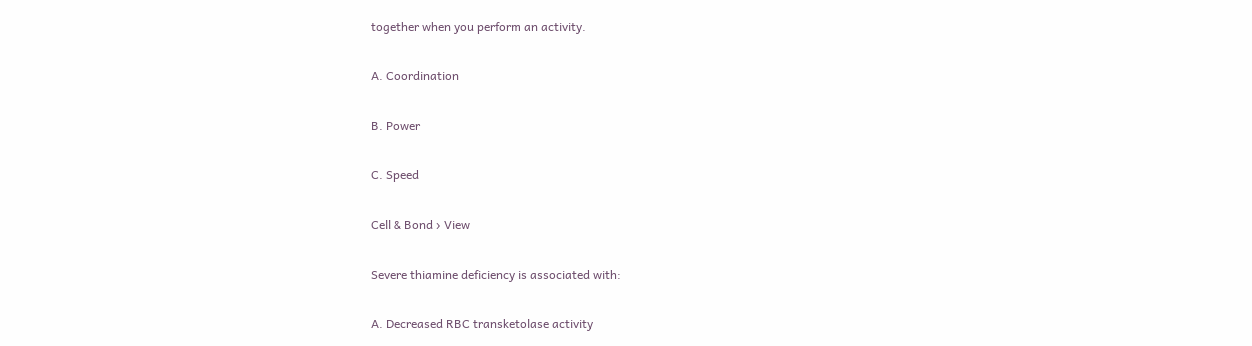together when you perform an activity.

A. Coordination

B. Power

C. Speed

Cell & Bond › View

Severe thiamine deficiency is associated with:

A. Decreased RBC transketolase activity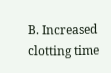B. Increased clotting time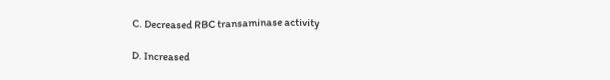C. Decreased RBC transaminase activity

D. Increased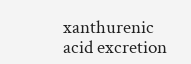xanthurenic acid excretion